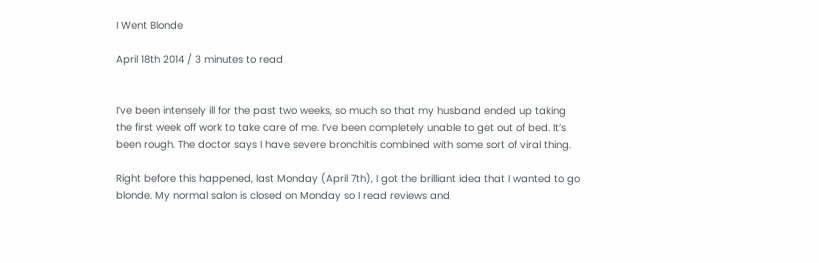I Went Blonde

April 18th 2014 / 3 minutes to read


I’ve been intensely ill for the past two weeks, so much so that my husband ended up taking the first week off work to take care of me. I’ve been completely unable to get out of bed. It’s been rough. The doctor says I have severe bronchitis combined with some sort of viral thing.

Right before this happened, last Monday (April 7th), I got the brilliant idea that I wanted to go blonde. My normal salon is closed on Monday so I read reviews and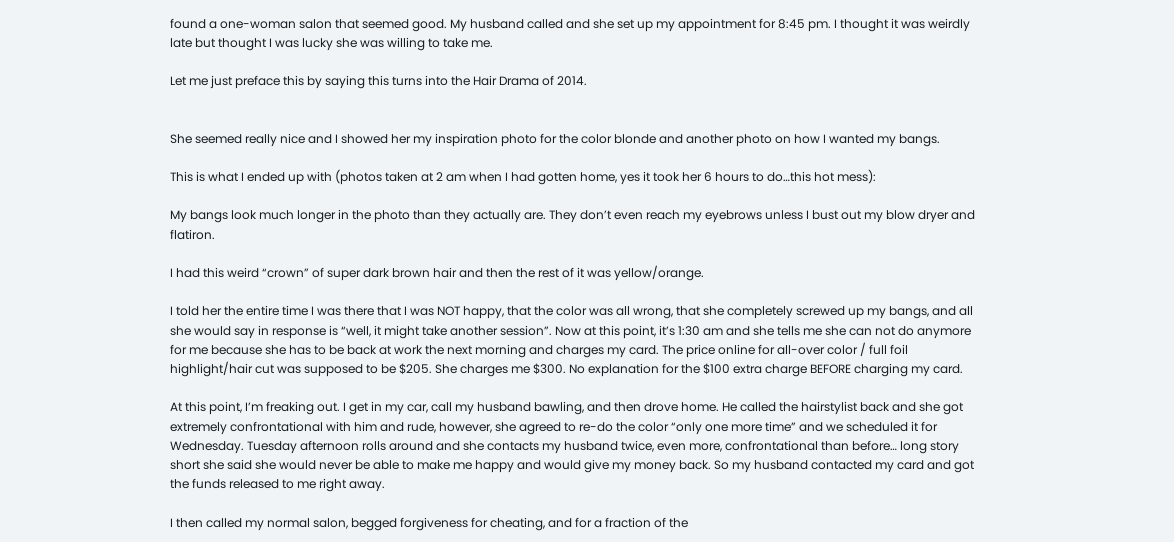found a one-woman salon that seemed good. My husband called and she set up my appointment for 8:45 pm. I thought it was weirdly late but thought I was lucky she was willing to take me.

Let me just preface this by saying this turns into the Hair Drama of 2014.


She seemed really nice and I showed her my inspiration photo for the color blonde and another photo on how I wanted my bangs.

This is what I ended up with (photos taken at 2 am when I had gotten home, yes it took her 6 hours to do…this hot mess):

My bangs look much longer in the photo than they actually are. They don’t even reach my eyebrows unless I bust out my blow dryer and flatiron.

I had this weird “crown” of super dark brown hair and then the rest of it was yellow/orange.

I told her the entire time I was there that I was NOT happy, that the color was all wrong, that she completely screwed up my bangs, and all she would say in response is “well, it might take another session”. Now at this point, it’s 1:30 am and she tells me she can not do anymore for me because she has to be back at work the next morning and charges my card. The price online for all-over color / full foil highlight/hair cut was supposed to be $205. She charges me $300. No explanation for the $100 extra charge BEFORE charging my card.

At this point, I’m freaking out. I get in my car, call my husband bawling, and then drove home. He called the hairstylist back and she got extremely confrontational with him and rude, however, she agreed to re-do the color “only one more time” and we scheduled it for Wednesday. Tuesday afternoon rolls around and she contacts my husband twice, even more, confrontational than before… long story short she said she would never be able to make me happy and would give my money back. So my husband contacted my card and got the funds released to me right away.

I then called my normal salon, begged forgiveness for cheating, and for a fraction of the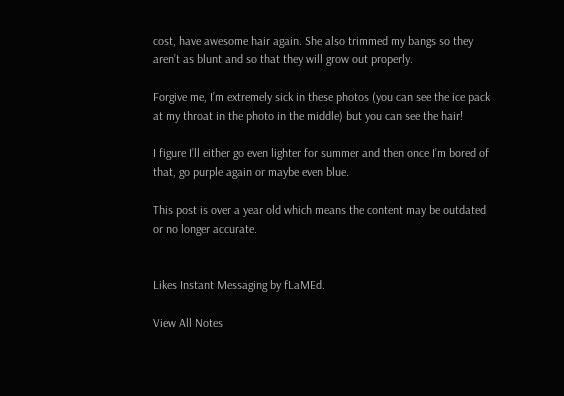cost, have awesome hair again. She also trimmed my bangs so they aren’t as blunt and so that they will grow out properly.

Forgive me, I’m extremely sick in these photos (you can see the ice pack at my throat in the photo in the middle) but you can see the hair!

I figure I’ll either go even lighter for summer and then once I’m bored of that, go purple again or maybe even blue.

This post is over a year old which means the content may be outdated or no longer accurate.


Likes Instant Messaging by fLaMEd.

View All Notes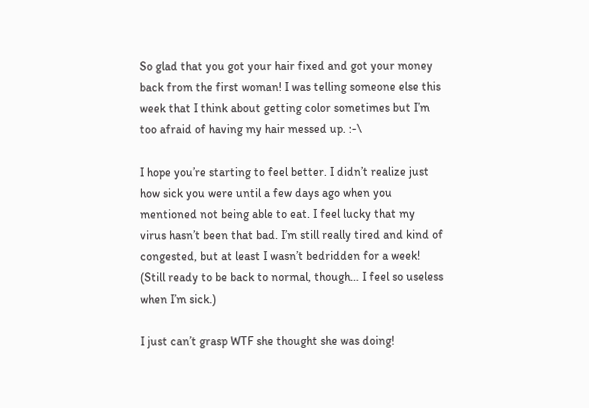So glad that you got your hair fixed and got your money back from the first woman! I was telling someone else this week that I think about getting color sometimes but I’m too afraid of having my hair messed up. :-\

I hope you’re starting to feel better. I didn’t realize just how sick you were until a few days ago when you mentioned not being able to eat. I feel lucky that my virus hasn’t been that bad. I’m still really tired and kind of congested, but at least I wasn’t bedridden for a week! (Still ready to be back to normal, though… I feel so useless when I’m sick.)

I just can’t grasp WTF she thought she was doing!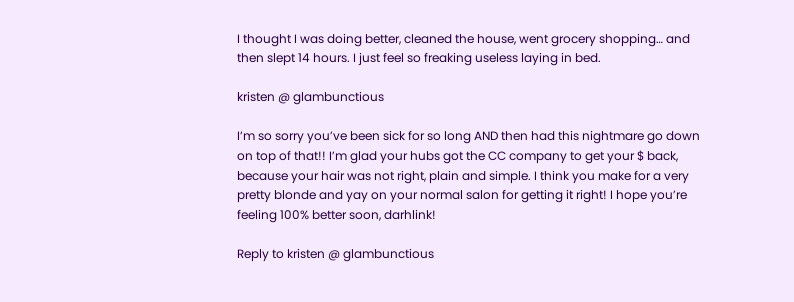I thought I was doing better, cleaned the house, went grocery shopping… and then slept 14 hours. I just feel so freaking useless laying in bed.

kristen @ glambunctious

I’m so sorry you’ve been sick for so long AND then had this nightmare go down on top of that!! I’m glad your hubs got the CC company to get your $ back, because your hair was not right, plain and simple. I think you make for a very pretty blonde and yay on your normal salon for getting it right! I hope you’re feeling 100% better soon, darhlink!

Reply to kristen @ glambunctious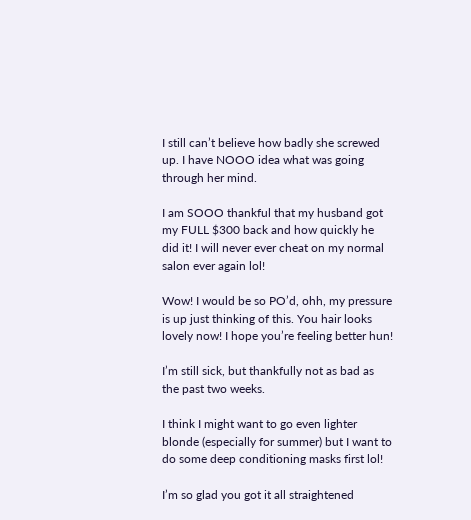I still can’t believe how badly she screwed up. I have NOOO idea what was going through her mind.

I am SOOO thankful that my husband got my FULL $300 back and how quickly he did it! I will never ever cheat on my normal salon ever again lol!

Wow! I would be so PO’d, ohh, my pressure is up just thinking of this. You hair looks lovely now! I hope you’re feeling better hun!

I’m still sick, but thankfully not as bad as the past two weeks.

I think I might want to go even lighter blonde (especially for summer) but I want to do some deep conditioning masks first lol!

I’m so glad you got it all straightened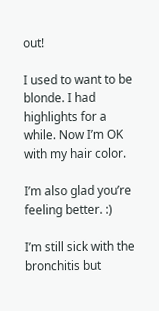out!

I used to want to be blonde. I had highlights for a while. Now I’m OK with my hair color.

I’m also glad you’re feeling better. :)

I’m still sick with the bronchitis but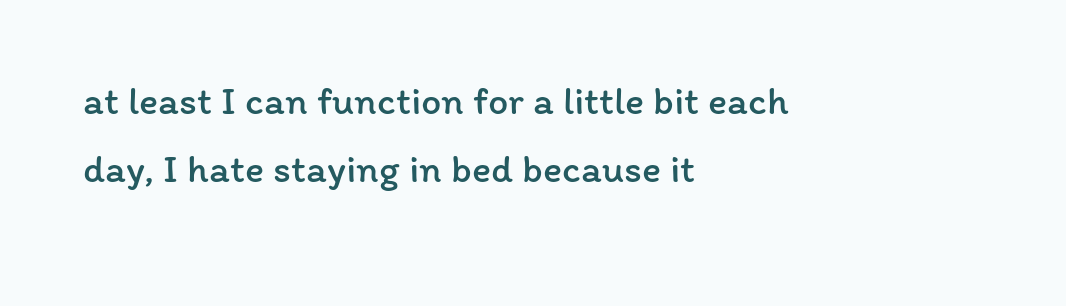at least I can function for a little bit each day, I hate staying in bed because it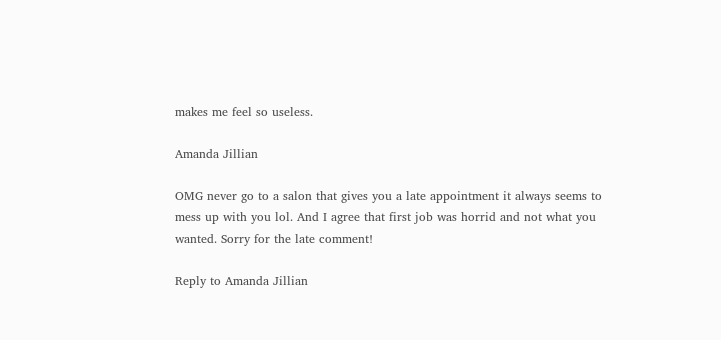makes me feel so useless.

Amanda Jillian

OMG never go to a salon that gives you a late appointment it always seems to mess up with you lol. And I agree that first job was horrid and not what you wanted. Sorry for the late comment!

Reply to Amanda Jillian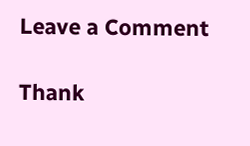Leave a Comment

Thank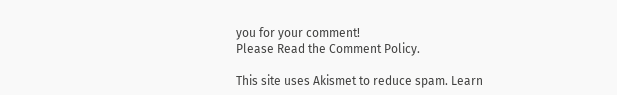you for your comment!
Please Read the Comment Policy.

This site uses Akismet to reduce spam. Learn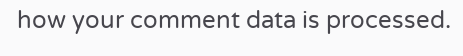how your comment data is processed.